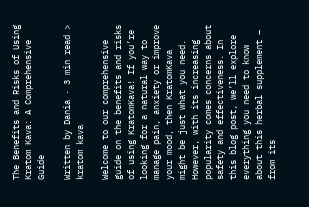The Benefits and Risks of Using Kratom Kava: A Comprehensive Guide

Written by Dania · 3 min read >
kratom kava

Welcome to our comprehensive guide on the benefits and risks of using KratomKava! If you’re looking for a natural way to manage pain, anxiety or improve your mood, then KratomKava might be just what you need. However, with its increasing popularity comes concerns about safety and effectiveness. In this blog post, we’ll explore everything you need to know about this herbal supplement – from its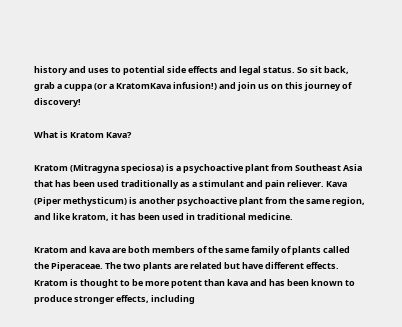history and uses to potential side effects and legal status. So sit back, grab a cuppa (or a KratomKava infusion!) and join us on this journey of discovery!

What is Kratom Kava?

Kratom (Mitragyna speciosa) is a psychoactive plant from Southeast Asia that has been used traditionally as a stimulant and pain reliever. Kava (Piper methysticum) is another psychoactive plant from the same region, and like kratom, it has been used in traditional medicine.

Kratom and kava are both members of the same family of plants called the Piperaceae. The two plants are related but have different effects. Kratom is thought to be more potent than kava and has been known to produce stronger effects, including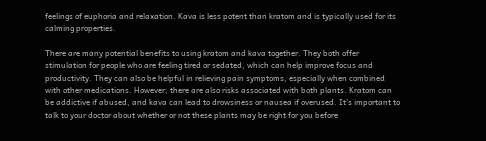feelings of euphoria and relaxation. Kava is less potent than kratom and is typically used for its calming properties.

There are many potential benefits to using kratom and kava together. They both offer stimulation for people who are feeling tired or sedated, which can help improve focus and productivity. They can also be helpful in relieving pain symptoms, especially when combined with other medications. However, there are also risks associated with both plants. Kratom can be addictive if abused, and kava can lead to drowsiness or nausea if overused. It’s important to talk to your doctor about whether or not these plants may be right for you before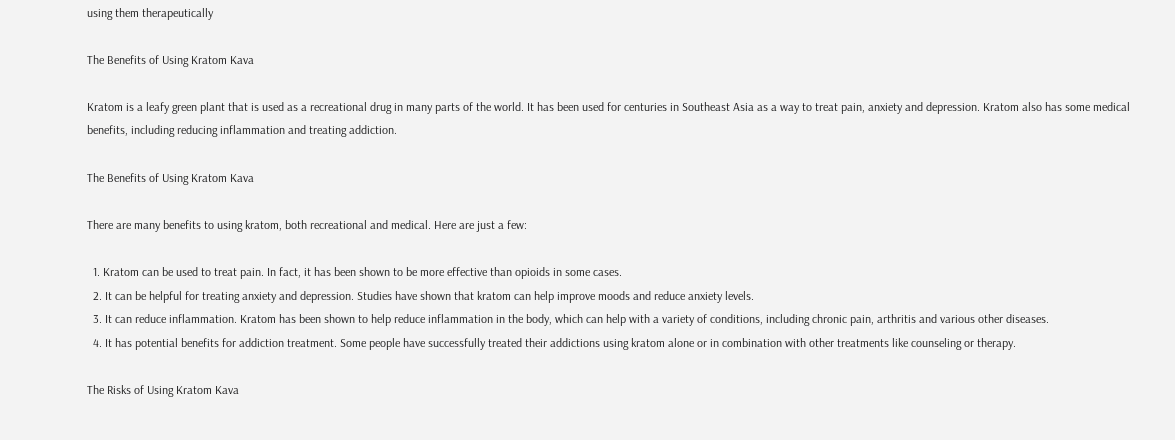using them therapeutically

The Benefits of Using Kratom Kava

Kratom is a leafy green plant that is used as a recreational drug in many parts of the world. It has been used for centuries in Southeast Asia as a way to treat pain, anxiety and depression. Kratom also has some medical benefits, including reducing inflammation and treating addiction.

The Benefits of Using Kratom Kava

There are many benefits to using kratom, both recreational and medical. Here are just a few:

  1. Kratom can be used to treat pain. In fact, it has been shown to be more effective than opioids in some cases.
  2. It can be helpful for treating anxiety and depression. Studies have shown that kratom can help improve moods and reduce anxiety levels.
  3. It can reduce inflammation. Kratom has been shown to help reduce inflammation in the body, which can help with a variety of conditions, including chronic pain, arthritis and various other diseases.
  4. It has potential benefits for addiction treatment. Some people have successfully treated their addictions using kratom alone or in combination with other treatments like counseling or therapy.

The Risks of Using Kratom Kava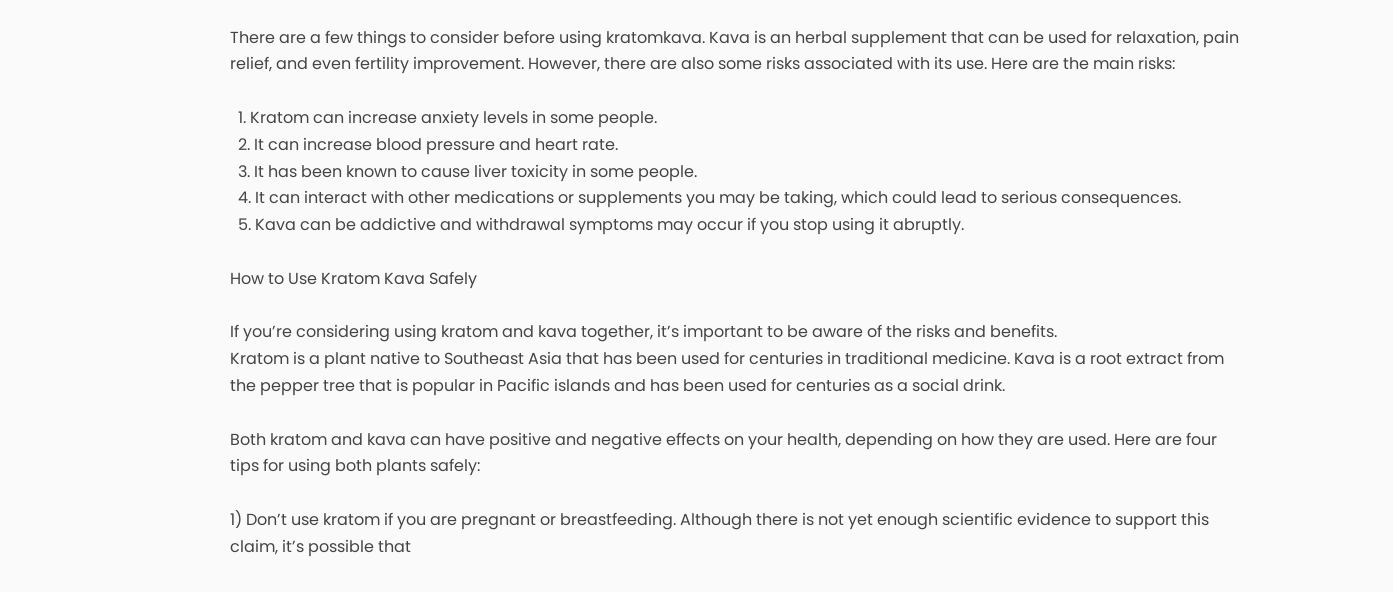There are a few things to consider before using kratomkava. Kava is an herbal supplement that can be used for relaxation, pain relief, and even fertility improvement. However, there are also some risks associated with its use. Here are the main risks:

  1. Kratom can increase anxiety levels in some people.
  2. It can increase blood pressure and heart rate.
  3. It has been known to cause liver toxicity in some people.
  4. It can interact with other medications or supplements you may be taking, which could lead to serious consequences.
  5. Kava can be addictive and withdrawal symptoms may occur if you stop using it abruptly.

How to Use Kratom Kava Safely

If you’re considering using kratom and kava together, it’s important to be aware of the risks and benefits.
Kratom is a plant native to Southeast Asia that has been used for centuries in traditional medicine. Kava is a root extract from the pepper tree that is popular in Pacific islands and has been used for centuries as a social drink.

Both kratom and kava can have positive and negative effects on your health, depending on how they are used. Here are four tips for using both plants safely:

1) Don’t use kratom if you are pregnant or breastfeeding. Although there is not yet enough scientific evidence to support this claim, it’s possible that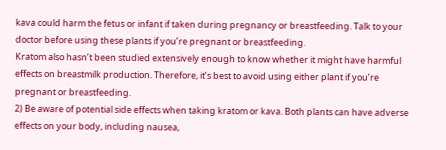kava could harm the fetus or infant if taken during pregnancy or breastfeeding. Talk to your doctor before using these plants if you’re pregnant or breastfeeding.
Kratom also hasn’t been studied extensively enough to know whether it might have harmful effects on breastmilk production. Therefore, it’s best to avoid using either plant if you’re pregnant or breastfeeding.
2) Be aware of potential side effects when taking kratom or kava. Both plants can have adverse effects on your body, including nausea,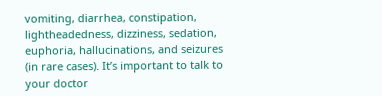vomiting, diarrhea, constipation, lightheadedness, dizziness, sedation, euphoria, hallucinations, and seizures (in rare cases). It’s important to talk to your doctor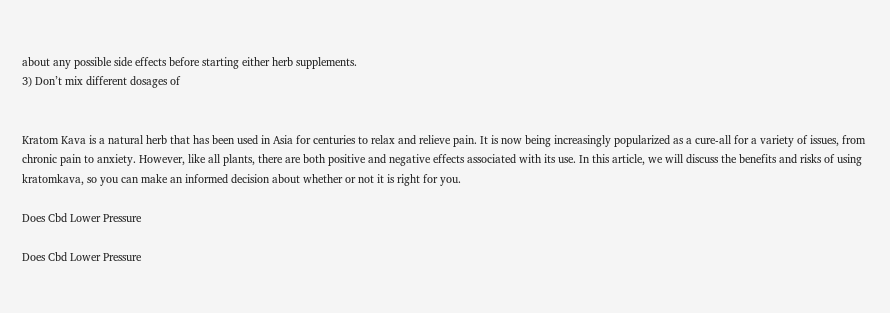about any possible side effects before starting either herb supplements.
3) Don’t mix different dosages of


Kratom Kava is a natural herb that has been used in Asia for centuries to relax and relieve pain. It is now being increasingly popularized as a cure-all for a variety of issues, from chronic pain to anxiety. However, like all plants, there are both positive and negative effects associated with its use. In this article, we will discuss the benefits and risks of using kratomkava, so you can make an informed decision about whether or not it is right for you.

Does Cbd Lower Pressure

Does Cbd Lower Pressure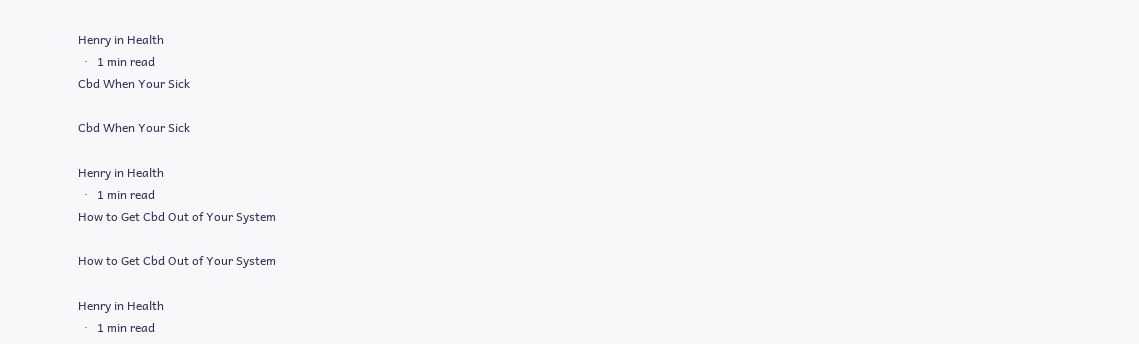Henry in Health
  ·   1 min read
Cbd When Your Sick

Cbd When Your Sick

Henry in Health
  ·   1 min read
How to Get Cbd Out of Your System

How to Get Cbd Out of Your System

Henry in Health
  ·   1 min read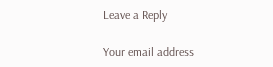Leave a Reply

Your email address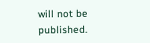will not be published.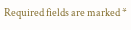Required fields are marked *